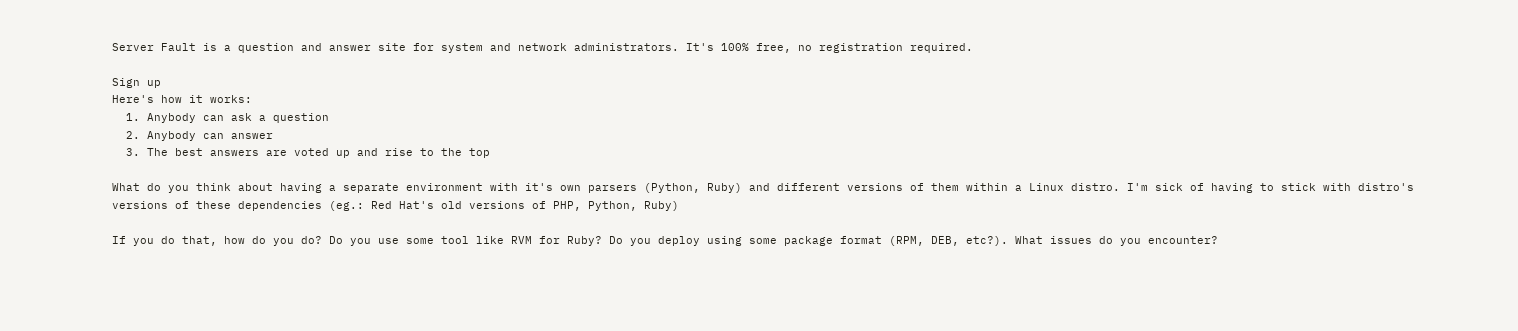Server Fault is a question and answer site for system and network administrators. It's 100% free, no registration required.

Sign up
Here's how it works:
  1. Anybody can ask a question
  2. Anybody can answer
  3. The best answers are voted up and rise to the top

What do you think about having a separate environment with it's own parsers (Python, Ruby) and different versions of them within a Linux distro. I'm sick of having to stick with distro's versions of these dependencies (eg.: Red Hat's old versions of PHP, Python, Ruby)

If you do that, how do you do? Do you use some tool like RVM for Ruby? Do you deploy using some package format (RPM, DEB, etc?). What issues do you encounter?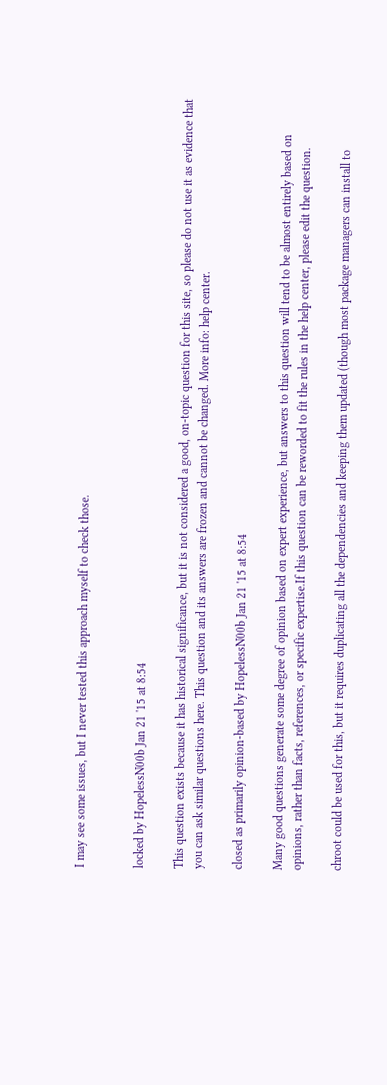I may see some issues, but I never tested this approach myself to check those.


locked by HopelessN00b Jan 21 '15 at 8:54

This question exists because it has historical significance, but it is not considered a good, on-topic question for this site, so please do not use it as evidence that you can ask similar questions here. This question and its answers are frozen and cannot be changed. More info: help center.

closed as primarily opinion-based by HopelessN00b Jan 21 '15 at 8:54

Many good questions generate some degree of opinion based on expert experience, but answers to this question will tend to be almost entirely based on opinions, rather than facts, references, or specific expertise.If this question can be reworded to fit the rules in the help center, please edit the question.

chroot could be used for this, but it requires duplicating all the dependencies and keeping them updated (though most package managers can install to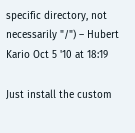specific directory, not necessarily "/") – Hubert Kario Oct 5 '10 at 18:19

Just install the custom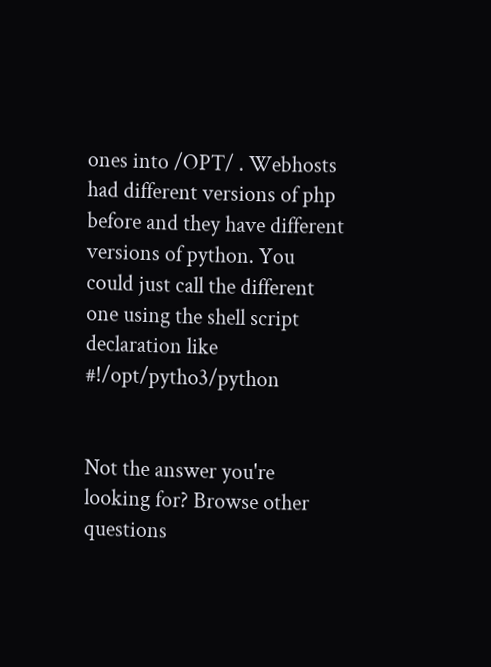ones into /OPT/ . Webhosts had different versions of php before and they have different versions of python. You could just call the different one using the shell script declaration like #!/opt/pytho3/python


Not the answer you're looking for? Browse other questions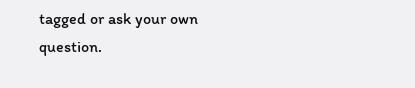tagged or ask your own question.